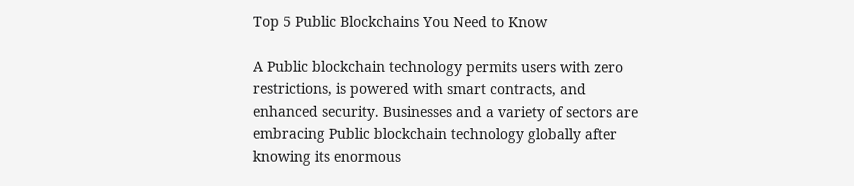Top 5 Public Blockchains You Need to Know

A Public blockchain technology permits users with zero restrictions, is powered with smart contracts, and enhanced security. Businesses and a variety of sectors are embracing Public blockchain technology globally after knowing its enormous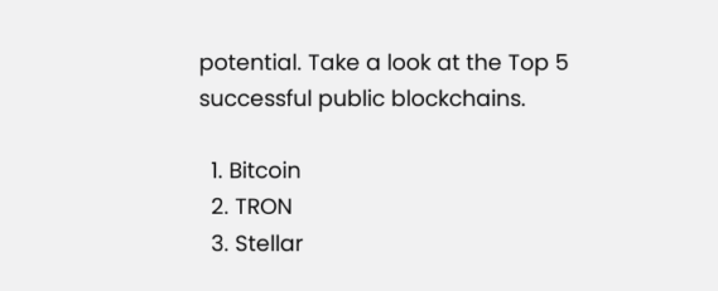potential. Take a look at the Top 5 successful public blockchains.

  1. Bitcoin
  2. TRON
  3. Stellar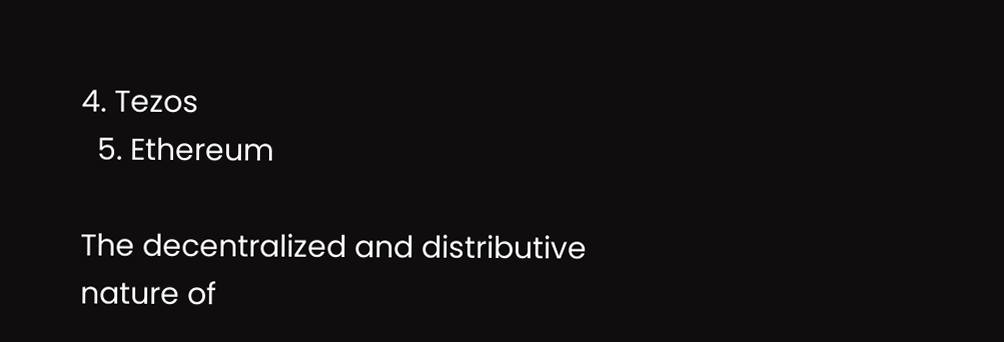4. Tezos
  5. Ethereum

The decentralized and distributive nature of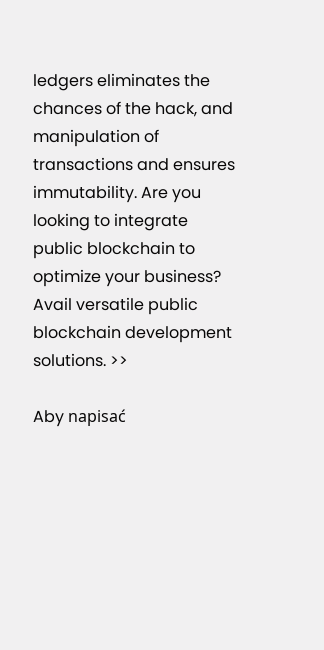ledgers eliminates the chances of the hack, and manipulation of transactions and ensures immutability. Are you looking to integrate public blockchain to optimize your business? Avail versatile public blockchain development solutions. >>

Aby napisać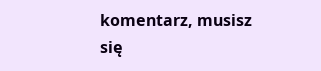komentarz, musisz się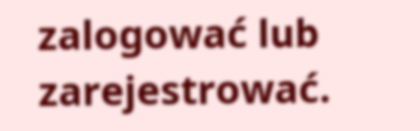zalogować lub zarejestrować.